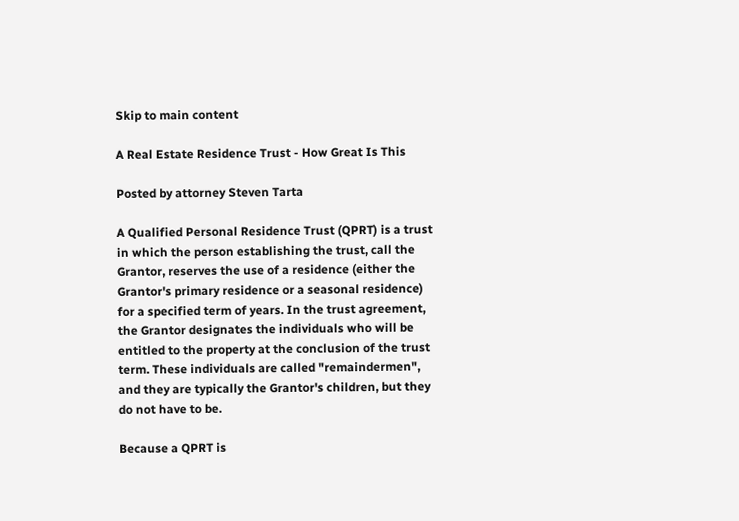Skip to main content

A Real Estate Residence Trust - How Great Is This

Posted by attorney Steven Tarta

A Qualified Personal Residence Trust (QPRT) is a trust in which the person establishing the trust, call the Grantor, reserves the use of a residence (either the Grantor's primary residence or a seasonal residence) for a specified term of years. In the trust agreement, the Grantor designates the individuals who will be entitled to the property at the conclusion of the trust term. These individuals are called "remaindermen", and they are typically the Grantor's children, but they do not have to be.

Because a QPRT is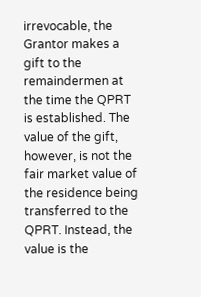irrevocable, the Grantor makes a gift to the remaindermen at the time the QPRT is established. The value of the gift, however, is not the fair market value of the residence being transferred to the QPRT. Instead, the value is the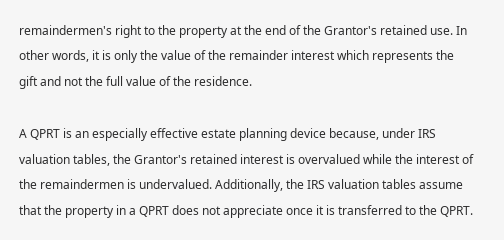remaindermen's right to the property at the end of the Grantor's retained use. In other words, it is only the value of the remainder interest which represents the gift and not the full value of the residence.

A QPRT is an especially effective estate planning device because, under IRS valuation tables, the Grantor's retained interest is overvalued while the interest of the remaindermen is undervalued. Additionally, the IRS valuation tables assume that the property in a QPRT does not appreciate once it is transferred to the QPRT.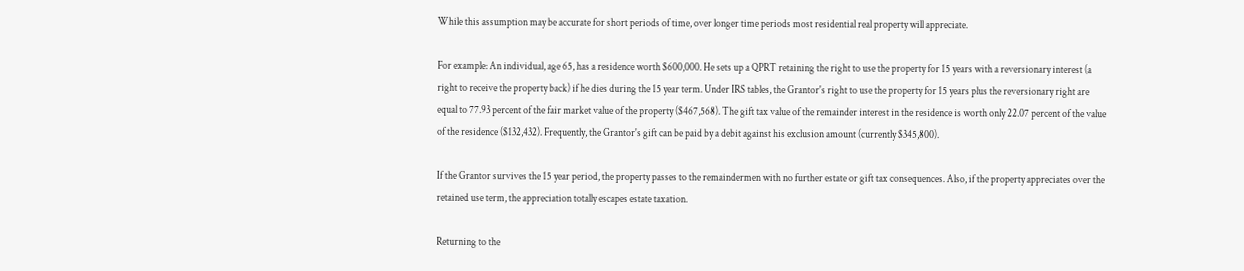While this assumption may be accurate for short periods of time, over longer time periods most residential real property will appreciate.

For example: An individual, age 65, has a residence worth $600,000. He sets up a QPRT retaining the right to use the property for 15 years with a reversionary interest (a right to receive the property back) if he dies during the 15 year term. Under IRS tables, the Grantor's right to use the property for 15 years plus the reversionary right are equal to 77.93 percent of the fair market value of the property ($467,568). The gift tax value of the remainder interest in the residence is worth only 22.07 percent of the value of the residence ($132,432). Frequently, the Grantor's gift can be paid by a debit against his exclusion amount (currently $345,800).

If the Grantor survives the 15 year period, the property passes to the remaindermen with no further estate or gift tax consequences. Also, if the property appreciates over the retained use term, the appreciation totally escapes estate taxation.

Returning to the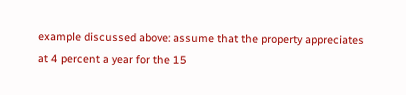example discussed above: assume that the property appreciates at 4 percent a year for the 15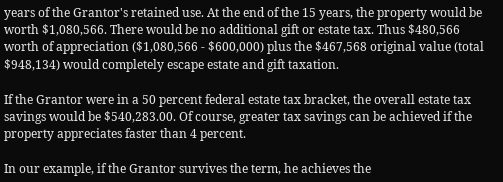years of the Grantor's retained use. At the end of the 15 years, the property would be worth $1,080,566. There would be no additional gift or estate tax. Thus $480,566 worth of appreciation ($1,080,566 - $600,000) plus the $467,568 original value (total $948,134) would completely escape estate and gift taxation.

If the Grantor were in a 50 percent federal estate tax bracket, the overall estate tax savings would be $540,283.00. Of course, greater tax savings can be achieved if the property appreciates faster than 4 percent.

In our example, if the Grantor survives the term, he achieves the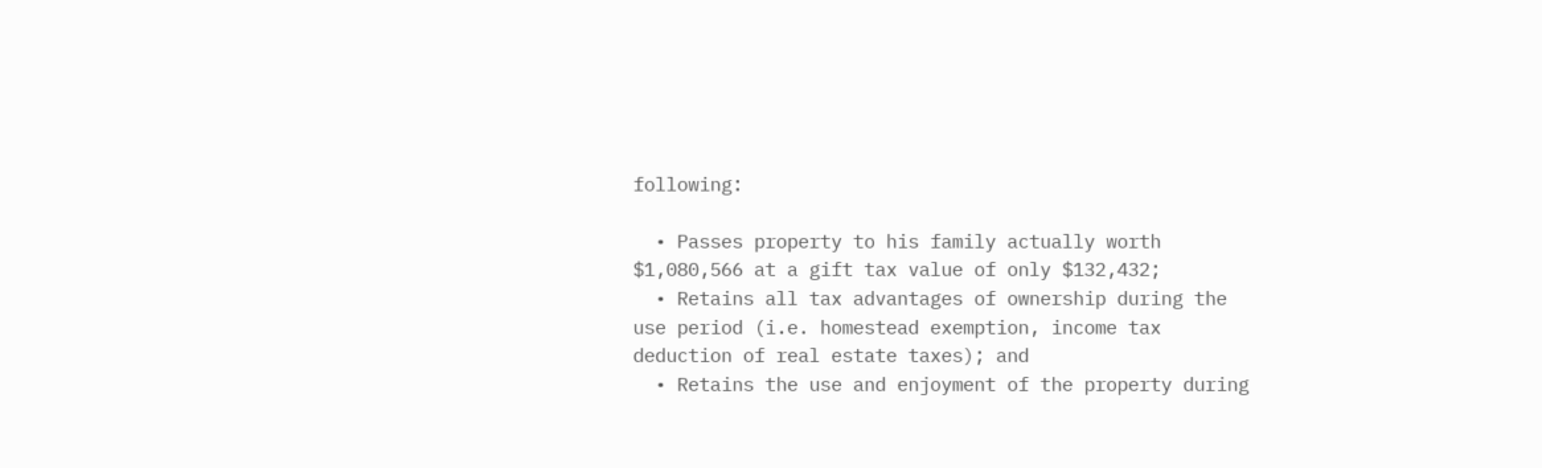following:

  • Passes property to his family actually worth $1,080,566 at a gift tax value of only $132,432;
  • Retains all tax advantages of ownership during the use period (i.e. homestead exemption, income tax deduction of real estate taxes); and
  • Retains the use and enjoyment of the property during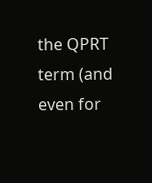the QPRT term (and even for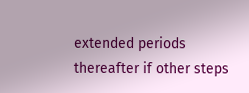extended periods thereafter if other steps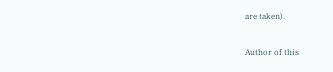are taken).

Author of this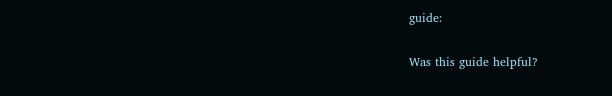guide:

Was this guide helpful?